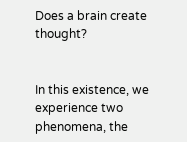Does a brain create thought?


In this existence, we experience two phenomena, the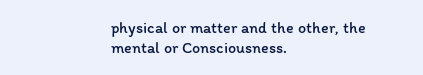physical or matter and the other, the mental or Consciousness.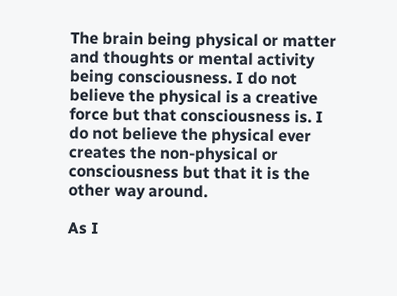The brain being physical or matter and thoughts or mental activity being consciousness. I do not believe the physical is a creative force but that consciousness is. I do not believe the physical ever creates the non-physical or consciousness but that it is the other way around.

As I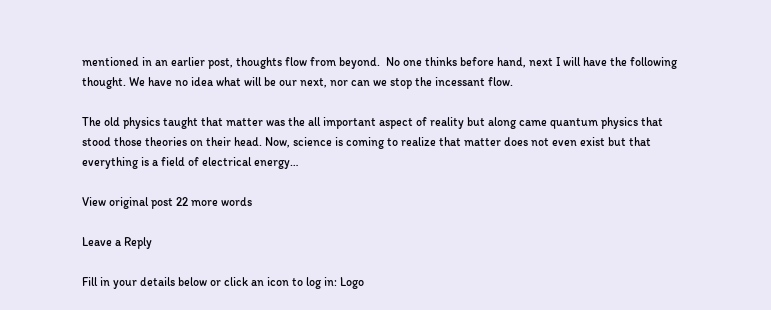mentioned in an earlier post, thoughts flow from beyond.  No one thinks before hand, next I will have the following thought. We have no idea what will be our next, nor can we stop the incessant flow.

The old physics taught that matter was the all important aspect of reality but along came quantum physics that stood those theories on their head. Now, science is coming to realize that matter does not even exist but that everything is a field of electrical energy…

View original post 22 more words

Leave a Reply

Fill in your details below or click an icon to log in: Logo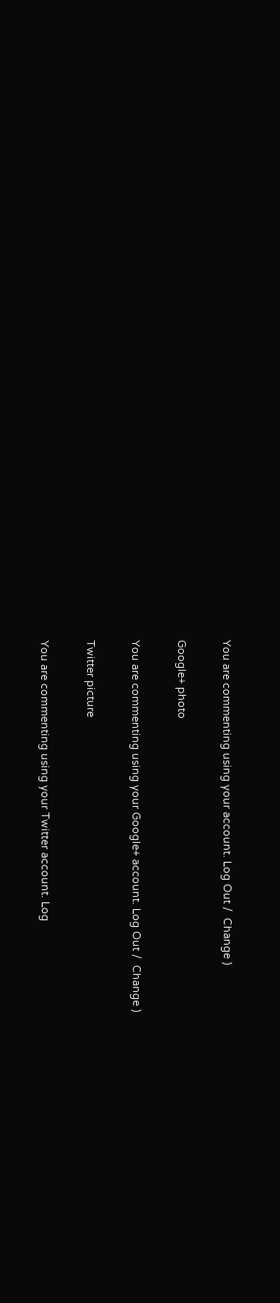You are commenting using your account. Log Out /  Change )

Google+ photo

You are commenting using your Google+ account. Log Out /  Change )

Twitter picture

You are commenting using your Twitter account. Log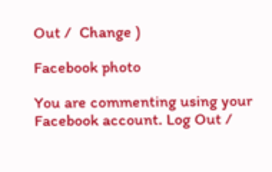Out /  Change )

Facebook photo

You are commenting using your Facebook account. Log Out /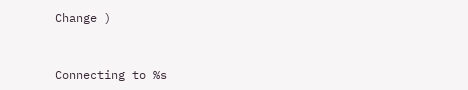Change )


Connecting to %s